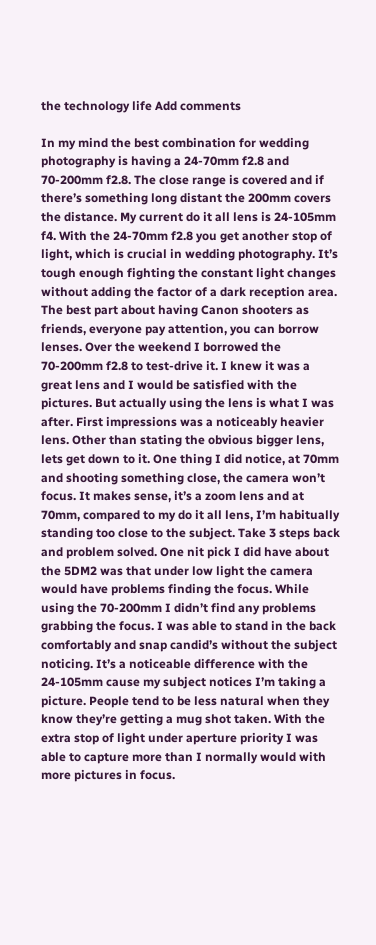the technology life Add comments

In my mind the best combination for wedding photography is having a 24-70mm f2.8 and 70-200mm f2.8. The close range is covered and if there’s something long distant the 200mm covers the distance. My current do it all lens is 24-105mm f4. With the 24-70mm f2.8 you get another stop of light, which is crucial in wedding photography. It’s tough enough fighting the constant light changes without adding the factor of a dark reception area. The best part about having Canon shooters as friends, everyone pay attention, you can borrow lenses. Over the weekend I borrowed the 70-200mm f2.8 to test-drive it. I knew it was a great lens and I would be satisfied with the pictures. But actually using the lens is what I was after. First impressions was a noticeably heavier lens. Other than stating the obvious bigger lens, lets get down to it. One thing I did notice, at 70mm and shooting something close, the camera won’t focus. It makes sense, it’s a zoom lens and at 70mm, compared to my do it all lens, I’m habitually standing too close to the subject. Take 3 steps back and problem solved. One nit pick I did have about the 5DM2 was that under low light the camera would have problems finding the focus. While using the 70-200mm I didn’t find any problems grabbing the focus. I was able to stand in the back comfortably and snap candid’s without the subject noticing. It’s a noticeable difference with the 24-105mm cause my subject notices I’m taking a picture. People tend to be less natural when they know they’re getting a mug shot taken. With the extra stop of light under aperture priority I was able to capture more than I normally would with more pictures in focus.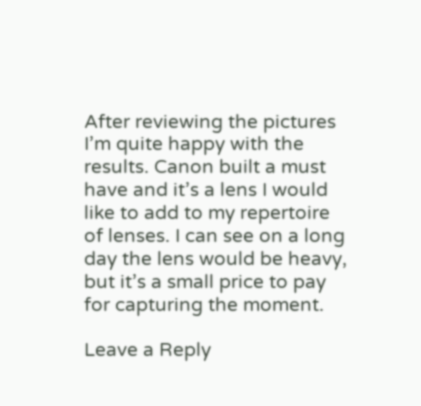After reviewing the pictures I’m quite happy with the results. Canon built a must have and it’s a lens I would like to add to my repertoire of lenses. I can see on a long day the lens would be heavy, but it’s a small price to pay for capturing the moment.

Leave a Reply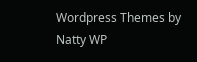Wordpress Themes by Natty WP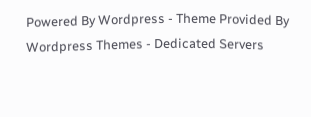Powered By Wordpress - Theme Provided By Wordpress Themes - Dedicated Servers